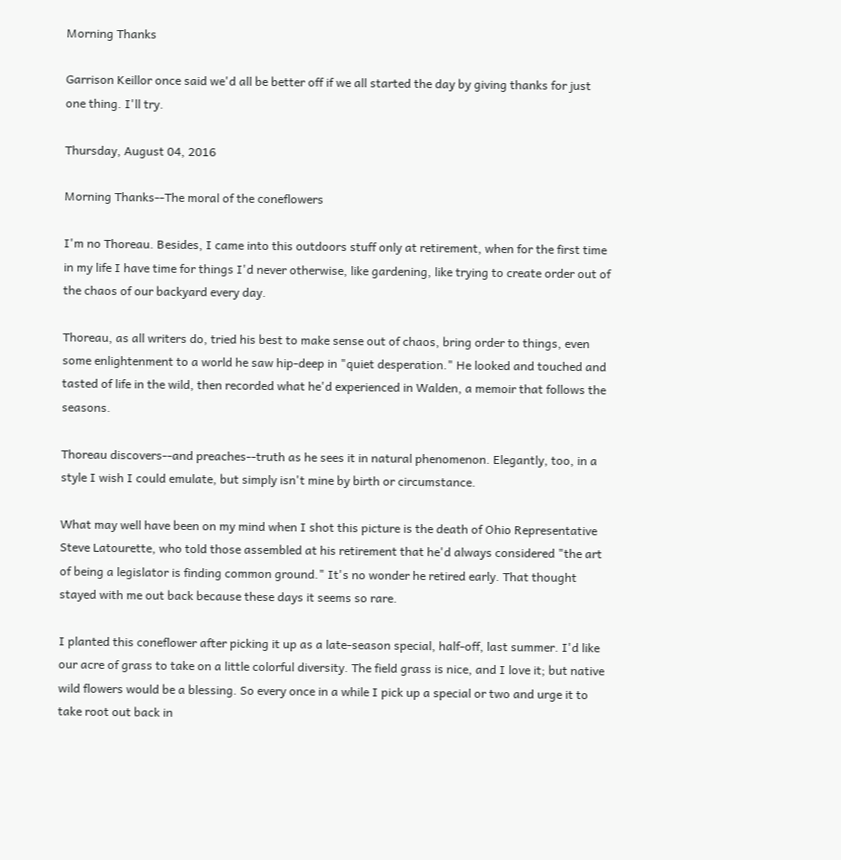Morning Thanks

Garrison Keillor once said we'd all be better off if we all started the day by giving thanks for just one thing. I'll try.

Thursday, August 04, 2016

Morning Thanks--The moral of the coneflowers

I'm no Thoreau. Besides, I came into this outdoors stuff only at retirement, when for the first time in my life I have time for things I'd never otherwise, like gardening, like trying to create order out of the chaos of our backyard every day.

Thoreau, as all writers do, tried his best to make sense out of chaos, bring order to things, even some enlightenment to a world he saw hip-deep in "quiet desperation." He looked and touched and tasted of life in the wild, then recorded what he'd experienced in Walden, a memoir that follows the seasons.

Thoreau discovers--and preaches--truth as he sees it in natural phenomenon. Elegantly, too, in a style I wish I could emulate, but simply isn't mine by birth or circumstance.

What may well have been on my mind when I shot this picture is the death of Ohio Representative Steve Latourette, who told those assembled at his retirement that he'd always considered "the art of being a legislator is finding common ground." It's no wonder he retired early. That thought stayed with me out back because these days it seems so rare.

I planted this coneflower after picking it up as a late-season special, half-off, last summer. I'd like our acre of grass to take on a little colorful diversity. The field grass is nice, and I love it; but native wild flowers would be a blessing. So every once in a while I pick up a special or two and urge it to take root out back in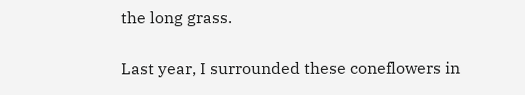the long grass.

Last year, I surrounded these coneflowers in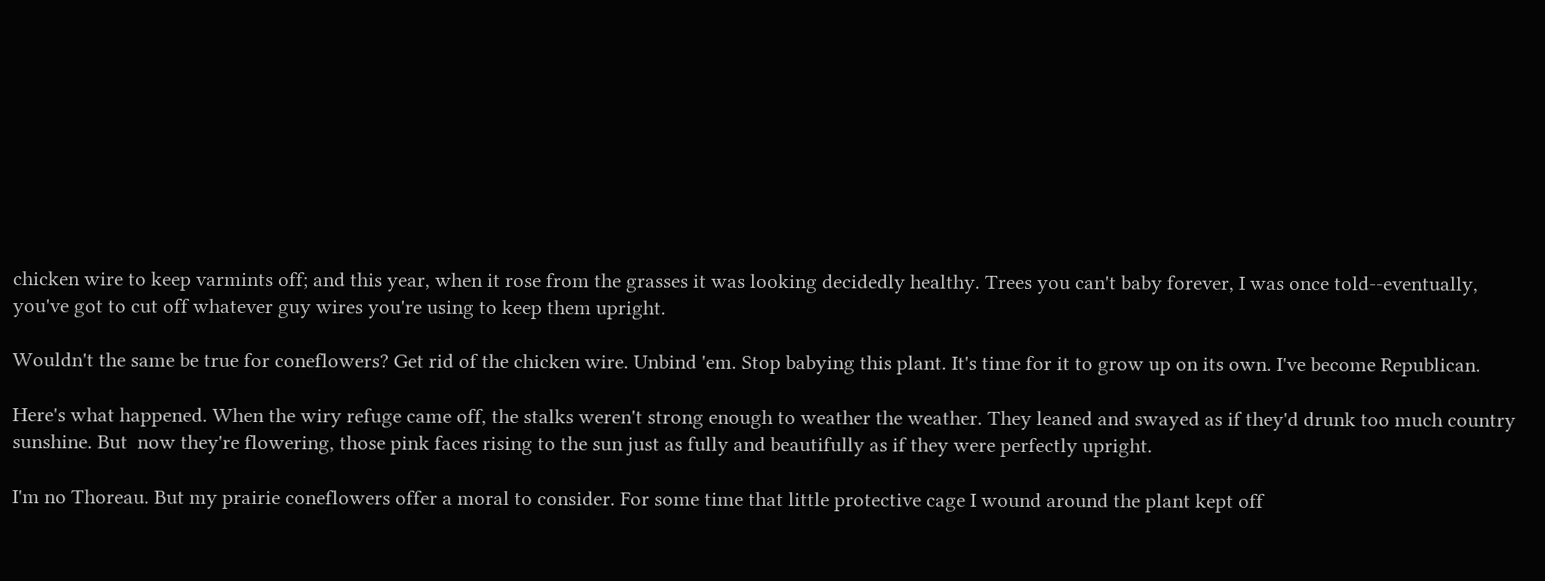chicken wire to keep varmints off; and this year, when it rose from the grasses it was looking decidedly healthy. Trees you can't baby forever, I was once told--eventually, you've got to cut off whatever guy wires you're using to keep them upright.

Wouldn't the same be true for coneflowers? Get rid of the chicken wire. Unbind 'em. Stop babying this plant. It's time for it to grow up on its own. I've become Republican.

Here's what happened. When the wiry refuge came off, the stalks weren't strong enough to weather the weather. They leaned and swayed as if they'd drunk too much country sunshine. But  now they're flowering, those pink faces rising to the sun just as fully and beautifully as if they were perfectly upright.

I'm no Thoreau. But my prairie coneflowers offer a moral to consider. For some time that little protective cage I wound around the plant kept off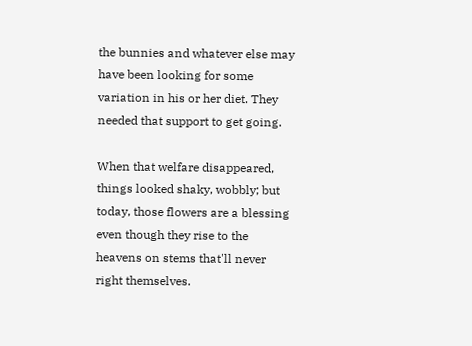the bunnies and whatever else may have been looking for some variation in his or her diet. They needed that support to get going.

When that welfare disappeared, things looked shaky, wobbly; but today, those flowers are a blessing even though they rise to the heavens on stems that'll never right themselves.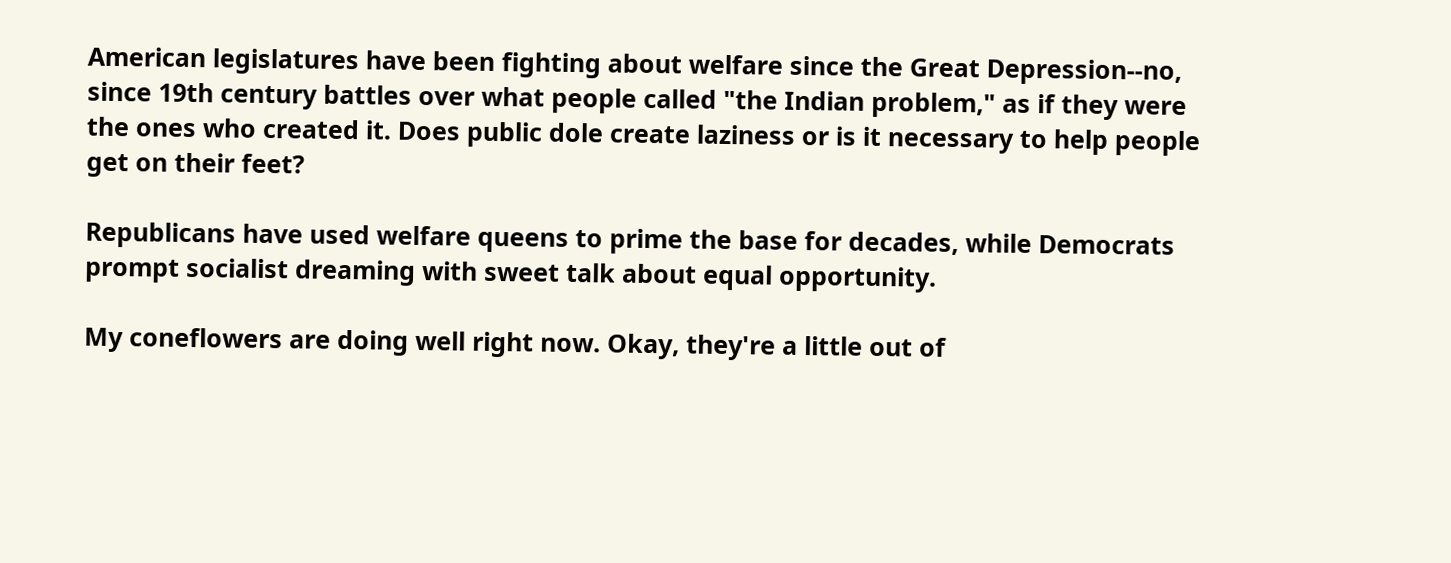American legislatures have been fighting about welfare since the Great Depression--no, since 19th century battles over what people called "the Indian problem," as if they were the ones who created it. Does public dole create laziness or is it necessary to help people get on their feet?

Republicans have used welfare queens to prime the base for decades, while Democrats prompt socialist dreaming with sweet talk about equal opportunity.

My coneflowers are doing well right now. Okay, they're a little out of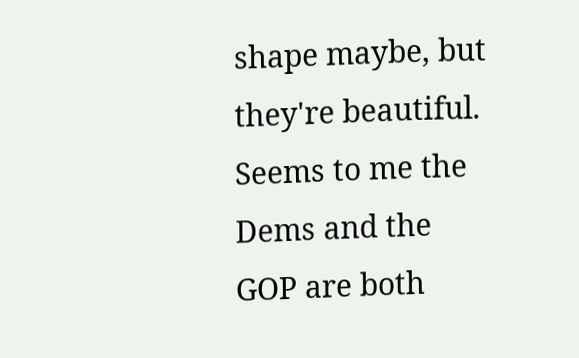shape maybe, but they're beautiful. Seems to me the Dems and the GOP are both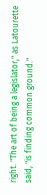right. "The art of being a legislator," as Latourette said, "is finding common ground."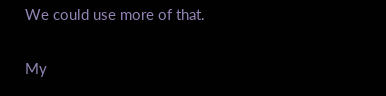We could use more of that.

My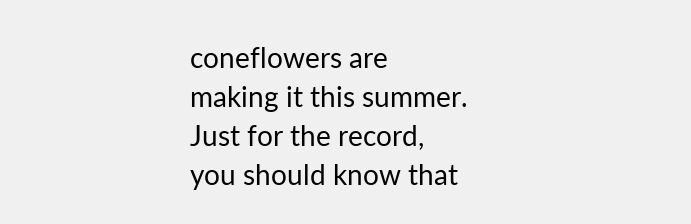coneflowers are making it this summer. Just for the record, you should know that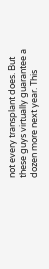not every transplant does. But these guys virtually guarantee a dozen more next year. This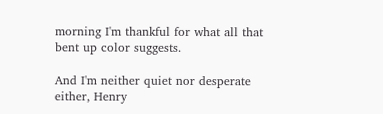morning I'm thankful for what all that bent up color suggests.

And I'm neither quiet nor desperate either, Henry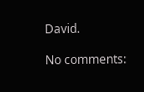David.

No comments: